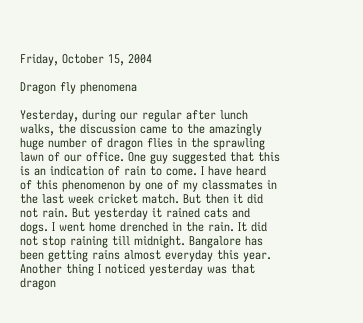Friday, October 15, 2004

Dragon fly phenomena

Yesterday, during our regular after lunch walks, the discussion came to the amazingly huge number of dragon flies in the sprawling lawn of our office. One guy suggested that this is an indication of rain to come. I have heard of this phenomenon by one of my classmates in the last week cricket match. But then it did not rain. But yesterday it rained cats and dogs. I went home drenched in the rain. It did not stop raining till midnight. Bangalore has been getting rains almost everyday this year.
Another thing I noticed yesterday was that dragon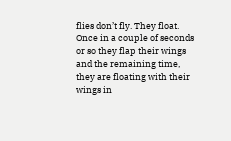flies don’t fly. They float. Once in a couple of seconds or so they flap their wings and the remaining time, they are floating with their wings in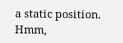a static position.
Hmm,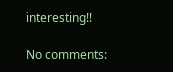interesting!!

No comments: